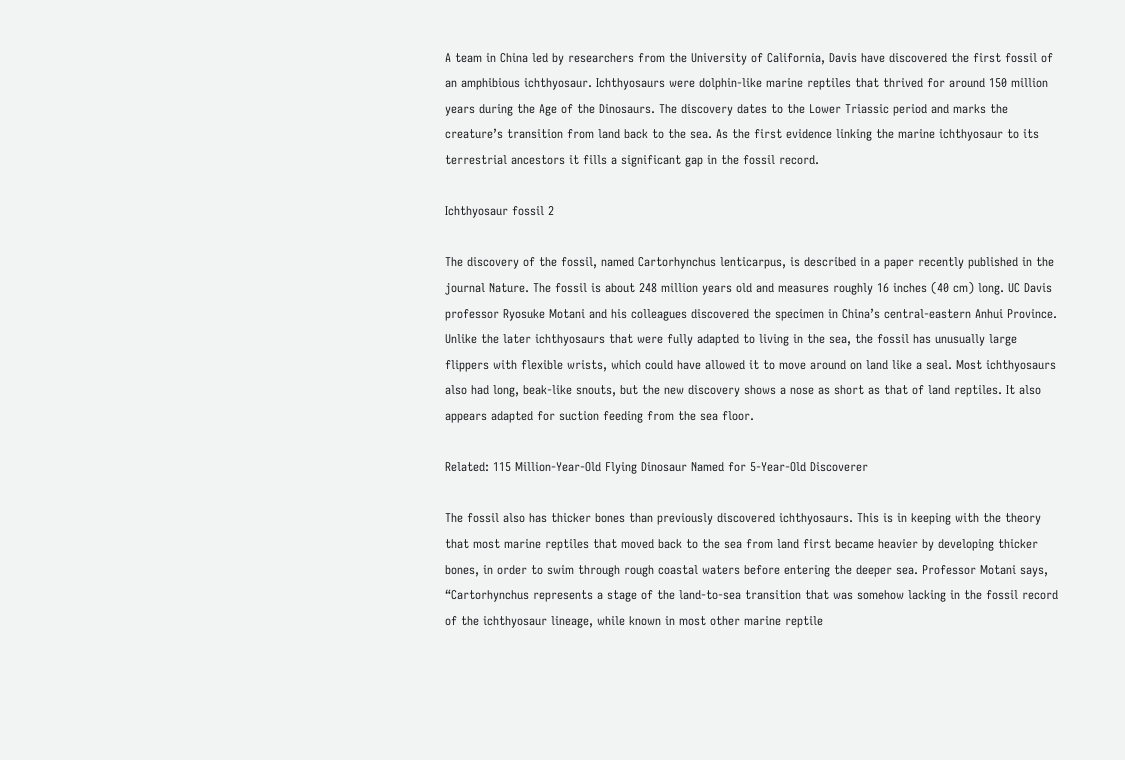A team in China led by researchers from the University of California, Davis have discovered the first fossil of an amphibious ichthyosaur. Ichthyosaurs were dolphin-like marine reptiles that thrived for around 150 million years during the Age of the Dinosaurs. The discovery dates to the Lower Triassic period and marks the creature’s transition from land back to the sea. As the first evidence linking the marine ichthyosaur to its terrestrial ancestors it fills a significant gap in the fossil record.

Ichthyosaur fossil 2

The discovery of the fossil, named Cartorhynchus lenticarpus, is described in a paper recently published in the journal Nature. The fossil is about 248 million years old and measures roughly 16 inches (40 cm) long. UC Davis professor Ryosuke Motani and his colleagues discovered the specimen in China’s central-eastern Anhui Province. Unlike the later ichthyosaurs that were fully adapted to living in the sea, the fossil has unusually large flippers with flexible wrists, which could have allowed it to move around on land like a seal. Most ichthyosaurs also had long, beak-like snouts, but the new discovery shows a nose as short as that of land reptiles. It also appears adapted for suction feeding from the sea floor.

Related: 115 Million-Year-Old Flying Dinosaur Named for 5-Year-Old Discoverer

The fossil also has thicker bones than previously discovered ichthyosaurs. This is in keeping with the theory that most marine reptiles that moved back to the sea from land first became heavier by developing thicker bones, in order to swim through rough coastal waters before entering the deeper sea. Professor Motani says, “Cartorhynchus represents a stage of the land-to-sea transition that was somehow lacking in the fossil record of the ichthyosaur lineage, while known in most other marine reptile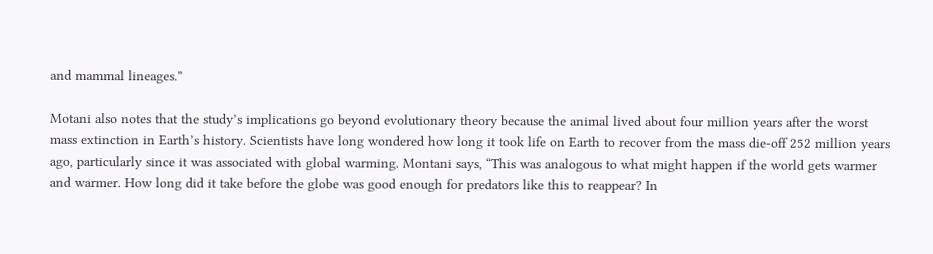and mammal lineages.”

Motani also notes that the study’s implications go beyond evolutionary theory because the animal lived about four million years after the worst mass extinction in Earth’s history. Scientists have long wondered how long it took life on Earth to recover from the mass die-off 252 million years ago, particularly since it was associated with global warming. Montani says, “This was analogous to what might happen if the world gets warmer and warmer. How long did it take before the globe was good enough for predators like this to reappear? In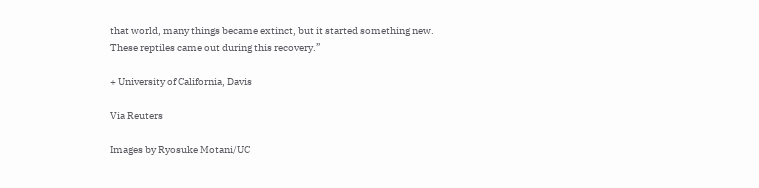that world, many things became extinct, but it started something new. These reptiles came out during this recovery.”

+ University of California, Davis

Via Reuters

Images by Ryosuke Motani/UC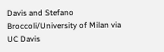Davis and Stefano Broccoli/University of Milan via UC Davis